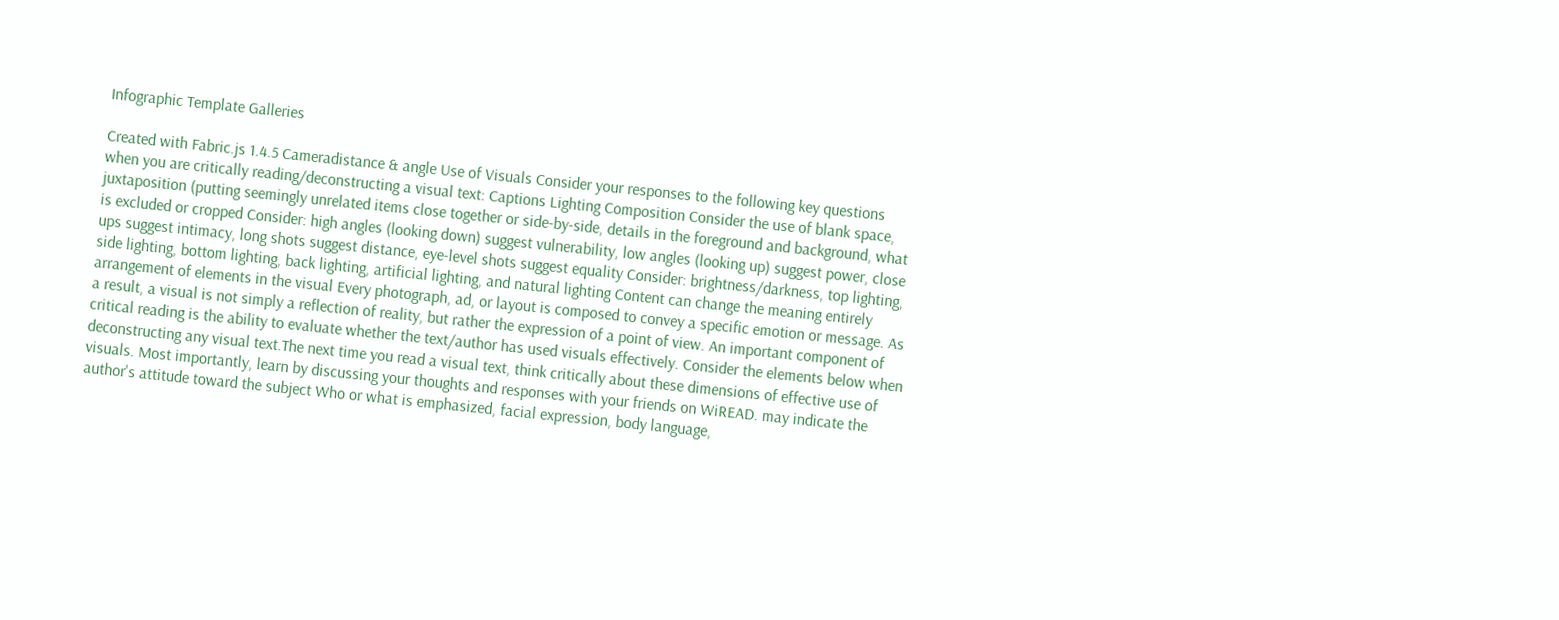Infographic Template Galleries

Created with Fabric.js 1.4.5 Cameradistance & angle Use of Visuals Consider your responses to the following key questions when you are critically reading/deconstructing a visual text: Captions Lighting Composition Consider the use of blank space, juxtaposition (putting seemingly unrelated items close together or side-by-side, details in the foreground and background, what is excluded or cropped Consider: high angles (looking down) suggest vulnerability, low angles (looking up) suggest power, close ups suggest intimacy, long shots suggest distance, eye-level shots suggest equality Consider: brightness/darkness, top lighting, side lighting, bottom lighting, back lighting, artificial lighting, and natural lighting Content can change the meaning entirely arrangement of elements in the visual Every photograph, ad, or layout is composed to convey a specific emotion or message. As a result, a visual is not simply a reflection of reality, but rather the expression of a point of view. An important component of critical reading is the ability to evaluate whether the text/author has used visuals effectively. Consider the elements below when deconstructing any visual text.The next time you read a visual text, think critically about these dimensions of effective use of visuals. Most importantly, learn by discussing your thoughts and responses with your friends on WiREAD. may indicate the author's attitude toward the subject Who or what is emphasized, facial expression, body language,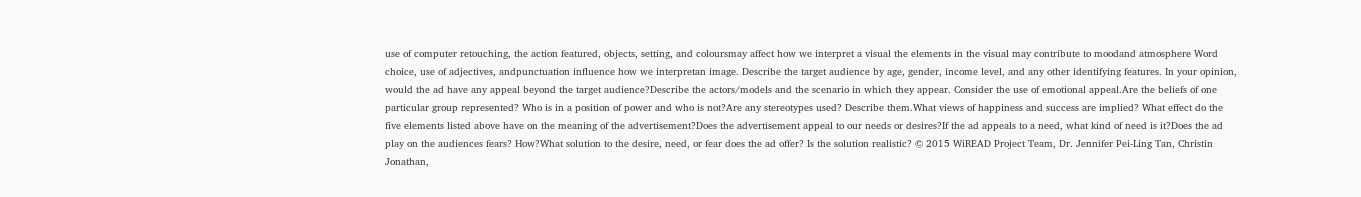use of computer retouching, the action featured, objects, setting, and coloursmay affect how we interpret a visual the elements in the visual may contribute to moodand atmosphere Word choice, use of adjectives, andpunctuation influence how we interpretan image. Describe the target audience by age, gender, income level, and any other identifying features. In your opinion, would the ad have any appeal beyond the target audience?Describe the actors/models and the scenario in which they appear. Consider the use of emotional appeal.Are the beliefs of one particular group represented? Who is in a position of power and who is not?Are any stereotypes used? Describe them.What views of happiness and success are implied? What effect do the five elements listed above have on the meaning of the advertisement?Does the advertisement appeal to our needs or desires?If the ad appeals to a need, what kind of need is it?Does the ad play on the audiences fears? How?What solution to the desire, need, or fear does the ad offer? Is the solution realistic? © 2015 WiREAD Project Team, Dr. Jennifer Pei-Ling Tan, Christin Jonathan,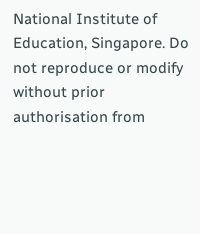National Institute of Education, Singapore. Do not reproduce or modify without prior authorisation from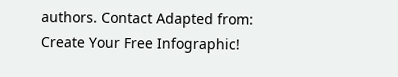authors. Contact Adapted from:
Create Your Free Infographic!